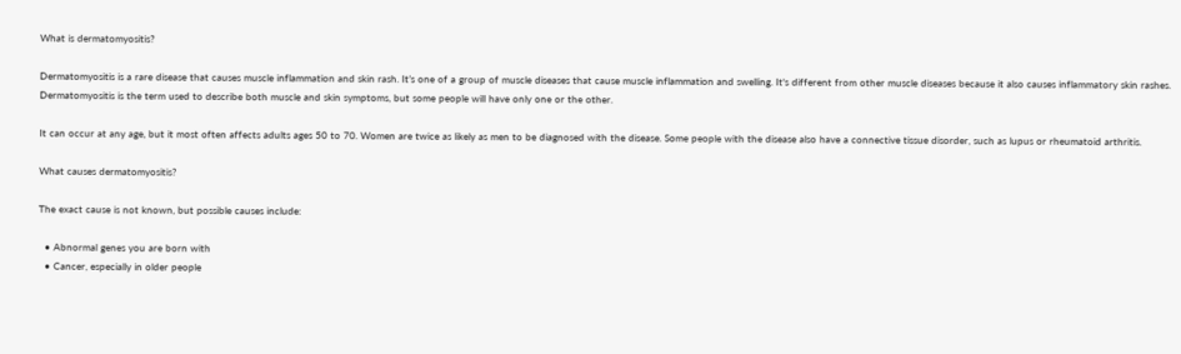What is dermatomyositis?

Dermatomyositis is a rare disease that causes muscle inflammation and skin rash. It’s one of a group of muscle diseases that cause muscle inflammation and swelling. It's different from other muscle diseases because it also causes inflammatory skin rashes. Dermatomyositis is the term used to describe both muscle and skin symptoms, but some people will have only one or the other.

It can occur at any age, but it most often affects adults ages 50 to 70. Women are twice as likely as men to be diagnosed with the disease. Some people with the disease also have a connective tissue disorder, such as lupus or rheumatoid arthritis.

What causes dermatomyositis?

The exact cause is not known, but possible causes include:

  • Abnormal genes you are born with
  • Cancer, especially in older people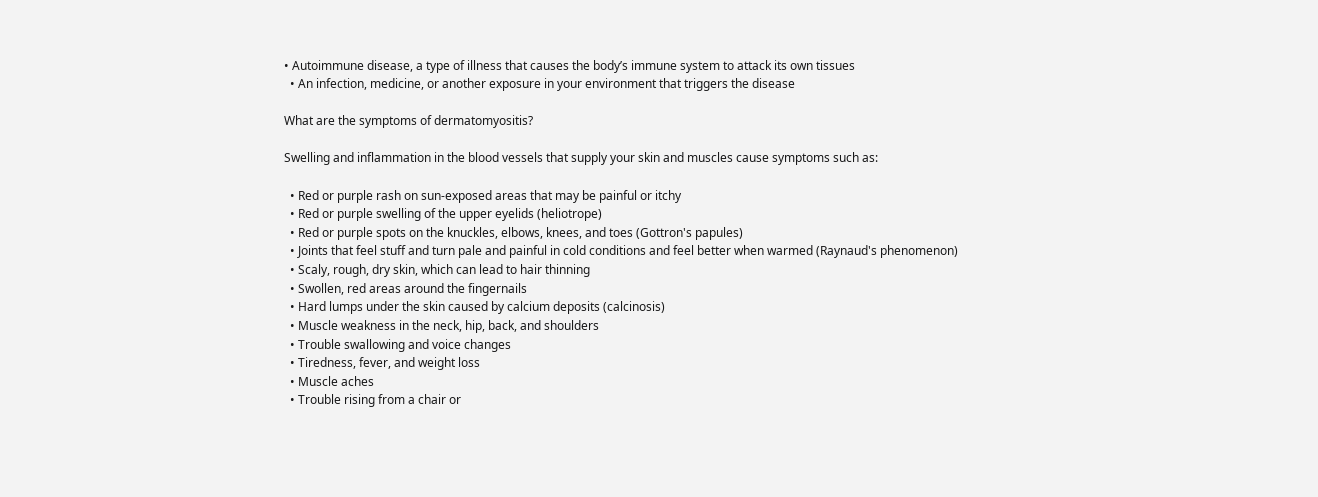• Autoimmune disease, a type of illness that causes the body’s immune system to attack its own tissues
  • An infection, medicine, or another exposure in your environment that triggers the disease

What are the symptoms of dermatomyositis?

Swelling and inflammation in the blood vessels that supply your skin and muscles cause symptoms such as:

  • Red or purple rash on sun-exposed areas that may be painful or itchy
  • Red or purple swelling of the upper eyelids (heliotrope)
  • Red or purple spots on the knuckles, elbows, knees, and toes (Gottron's papules)
  • Joints that feel stuff and turn pale and painful in cold conditions and feel better when warmed (Raynaud's phenomenon)
  • Scaly, rough, dry skin, which can lead to hair thinning
  • Swollen, red areas around the fingernails
  • Hard lumps under the skin caused by calcium deposits (calcinosis)
  • Muscle weakness in the neck, hip, back, and shoulders
  • Trouble swallowing and voice changes
  • Tiredness, fever, and weight loss
  • Muscle aches
  • Trouble rising from a chair or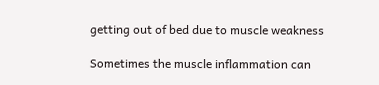getting out of bed due to muscle weakness

Sometimes the muscle inflammation can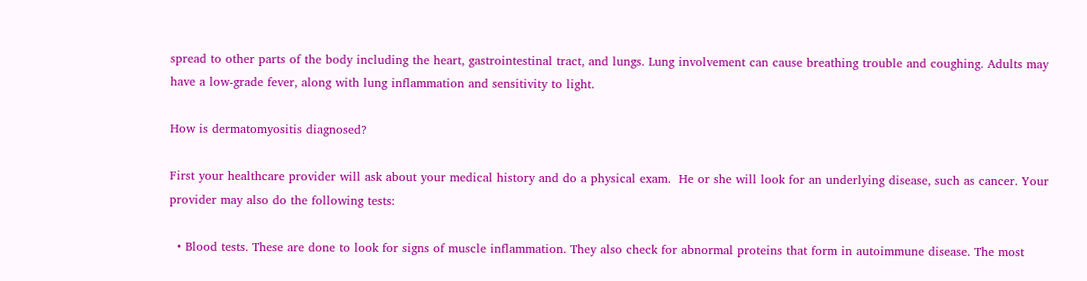spread to other parts of the body including the heart, gastrointestinal tract, and lungs. Lung involvement can cause breathing trouble and coughing. Adults may have a low-grade fever, along with lung inflammation and sensitivity to light.

How is dermatomyositis diagnosed?

First your healthcare provider will ask about your medical history and do a physical exam.  He or she will look for an underlying disease, such as cancer. Your provider may also do the following tests:

  • Blood tests. These are done to look for signs of muscle inflammation. They also check for abnormal proteins that form in autoimmune disease. The most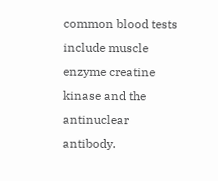common blood tests include muscle enzyme creatine kinase and the antinuclear antibody.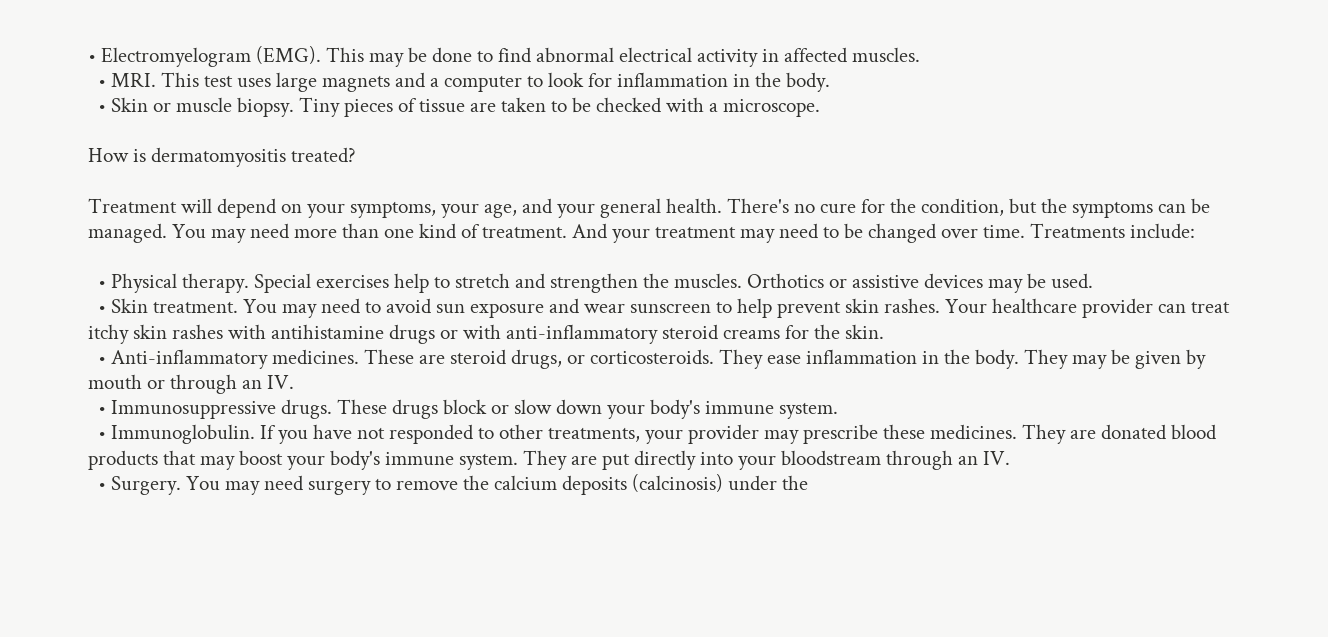• Electromyelogram (EMG). This may be done to find abnormal electrical activity in affected muscles.
  • MRI. This test uses large magnets and a computer to look for inflammation in the body.
  • Skin or muscle biopsy. Tiny pieces of tissue are taken to be checked with a microscope.

How is dermatomyositis treated?

Treatment will depend on your symptoms, your age, and your general health. There's no cure for the condition, but the symptoms can be managed. You may need more than one kind of treatment. And your treatment may need to be changed over time. Treatments include:

  • Physical therapy. Special exercises help to stretch and strengthen the muscles. Orthotics or assistive devices may be used.
  • Skin treatment. You may need to avoid sun exposure and wear sunscreen to help prevent skin rashes. Your healthcare provider can treat itchy skin rashes with antihistamine drugs or with anti-inflammatory steroid creams for the skin.
  • Anti-inflammatory medicines. These are steroid drugs, or corticosteroids. They ease inflammation in the body. They may be given by mouth or through an IV.
  • Immunosuppressive drugs. These drugs block or slow down your body's immune system.
  • Immunoglobulin. If you have not responded to other treatments, your provider may prescribe these medicines. They are donated blood products that may boost your body's immune system. They are put directly into your bloodstream through an IV.
  • Surgery. You may need surgery to remove the calcium deposits (calcinosis) under the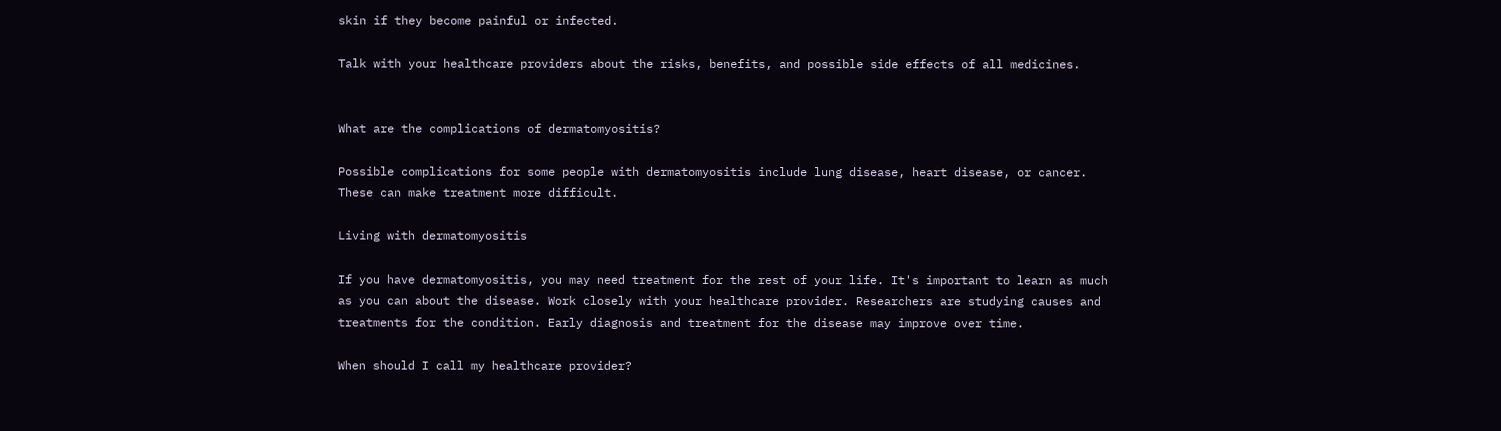skin if they become painful or infected.

Talk with your healthcare providers about the risks, benefits, and possible side effects of all medicines.


What are the complications of dermatomyositis?

Possible complications for some people with dermatomyositis include lung disease, heart disease, or cancer. These can make treatment more difficult.

Living with dermatomyositis

If you have dermatomyositis, you may need treatment for the rest of your life. It's important to learn as much as you can about the disease. Work closely with your healthcare provider. Researchers are studying causes and treatments for the condition. Early diagnosis and treatment for the disease may improve over time.

When should I call my healthcare provider?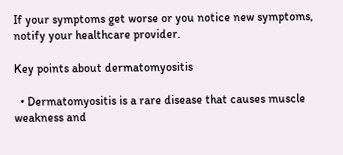If your symptoms get worse or you notice new symptoms, notify your healthcare provider.

Key points about dermatomyositis

  • Dermatomyositis is a rare disease that causes muscle weakness and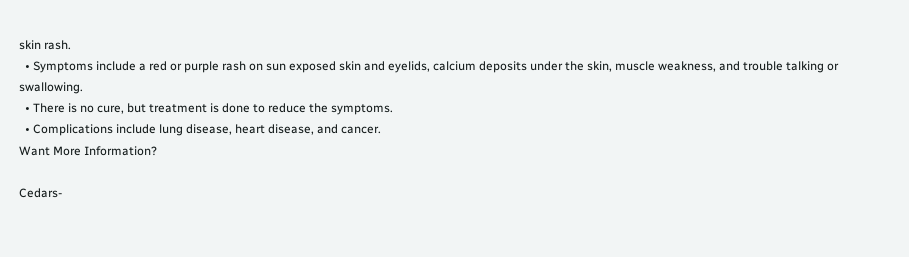skin rash.
  • Symptoms include a red or purple rash on sun exposed skin and eyelids, calcium deposits under the skin, muscle weakness, and trouble talking or swallowing.
  • There is no cure, but treatment is done to reduce the symptoms.
  • Complications include lung disease, heart disease, and cancer.
Want More Information?

Cedars-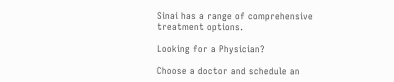Sinai has a range of comprehensive treatment options.

Looking for a Physician?

Choose a doctor and schedule an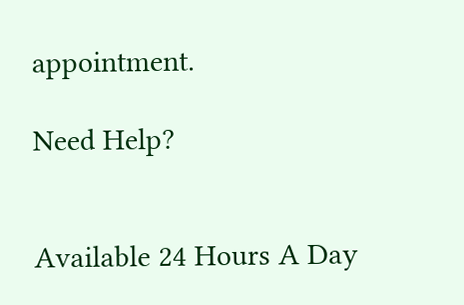appointment.

Need Help?


Available 24 Hours A Day